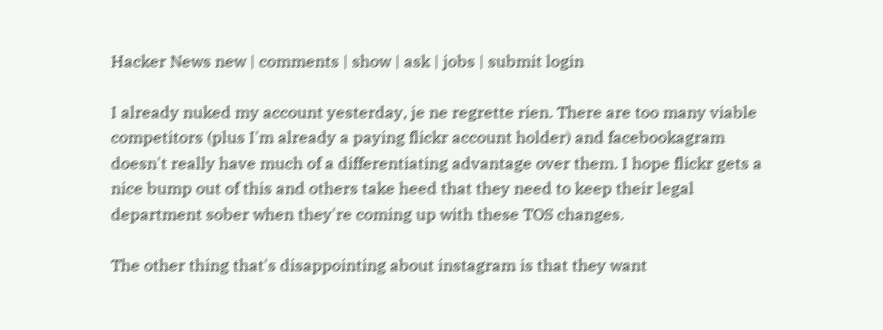Hacker News new | comments | show | ask | jobs | submit login

I already nuked my account yesterday, je ne regrette rien. There are too many viable competitors (plus I'm already a paying flickr account holder) and facebookagram doesn't really have much of a differentiating advantage over them. I hope flickr gets a nice bump out of this and others take heed that they need to keep their legal department sober when they're coming up with these TOS changes.

The other thing that's disappointing about instagram is that they want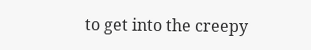to get into the creepy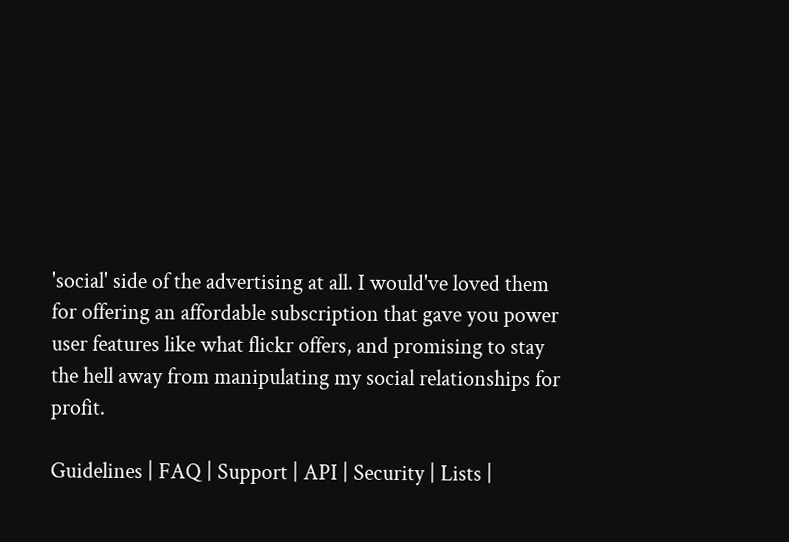'social' side of the advertising at all. I would've loved them for offering an affordable subscription that gave you power user features like what flickr offers, and promising to stay the hell away from manipulating my social relationships for profit.

Guidelines | FAQ | Support | API | Security | Lists |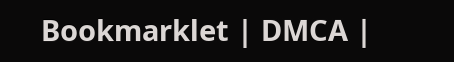Bookmarklet | DMCA |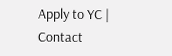Apply to YC | Contact